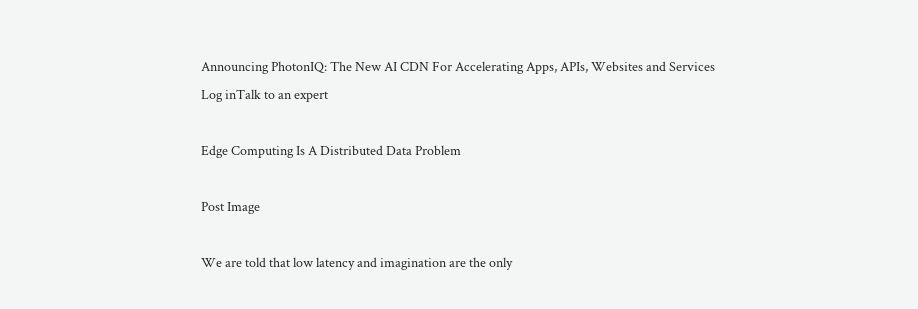Announcing PhotonIQ: The New AI CDN For Accelerating Apps, APIs, Websites and Services
Log inTalk to an expert

Edge Computing Is A Distributed Data Problem

Post Image

We are told that low latency and imagination are the only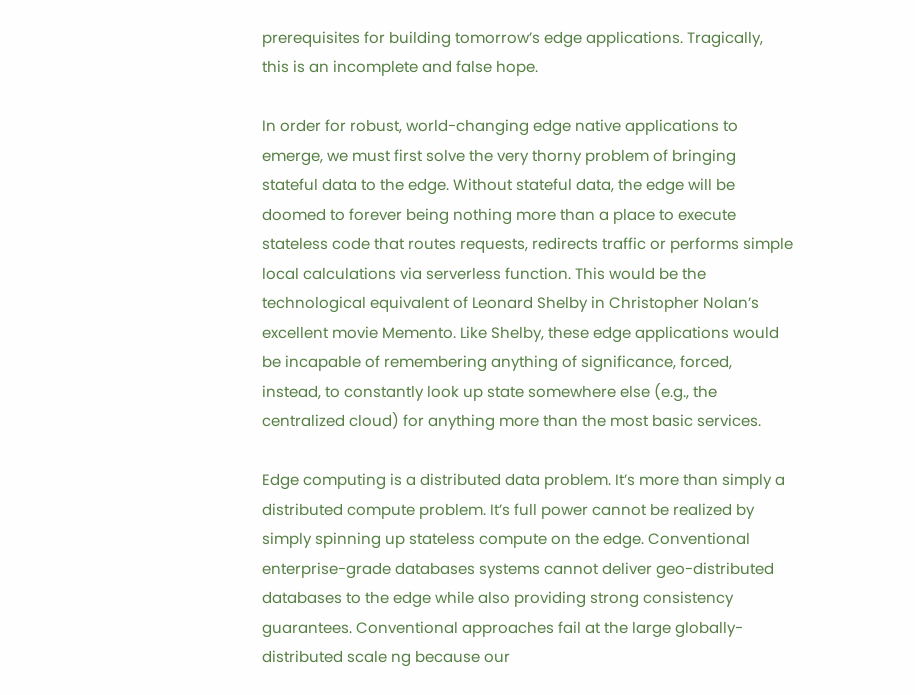prerequisites for building tomorrow’s edge applications. Tragically, this is an incomplete and false hope.

In order for robust, world-changing edge native applications to emerge, we must first solve the very thorny problem of bringing stateful data to the edge. Without stateful data, the edge will be doomed to forever being nothing more than a place to execute stateless code that routes requests, redirects traffic or performs simple local calculations via serverless function. This would be the technological equivalent of Leonard Shelby in Christopher Nolan’s excellent movie Memento. Like Shelby, these edge applications would be incapable of remembering anything of significance, forced, instead, to constantly look up state somewhere else (e.g., the centralized cloud) for anything more than the most basic services.

Edge computing is a distributed data problem. It’s more than simply a distributed compute problem. It’s full power cannot be realized by simply spinning up stateless compute on the edge. Conventional enterprise-grade databases systems cannot deliver geo-distributed databases to the edge while also providing strong consistency guarantees. Conventional approaches fail at the large globally-distributed scale ng because our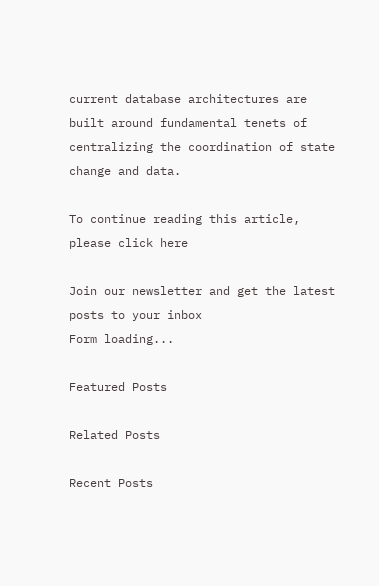current database architectures are built around fundamental tenets of centralizing the coordination of state change and data.

To continue reading this article, please click here

Join our newsletter and get the latest posts to your inbox
Form loading...

Featured Posts

Related Posts

Recent Posts